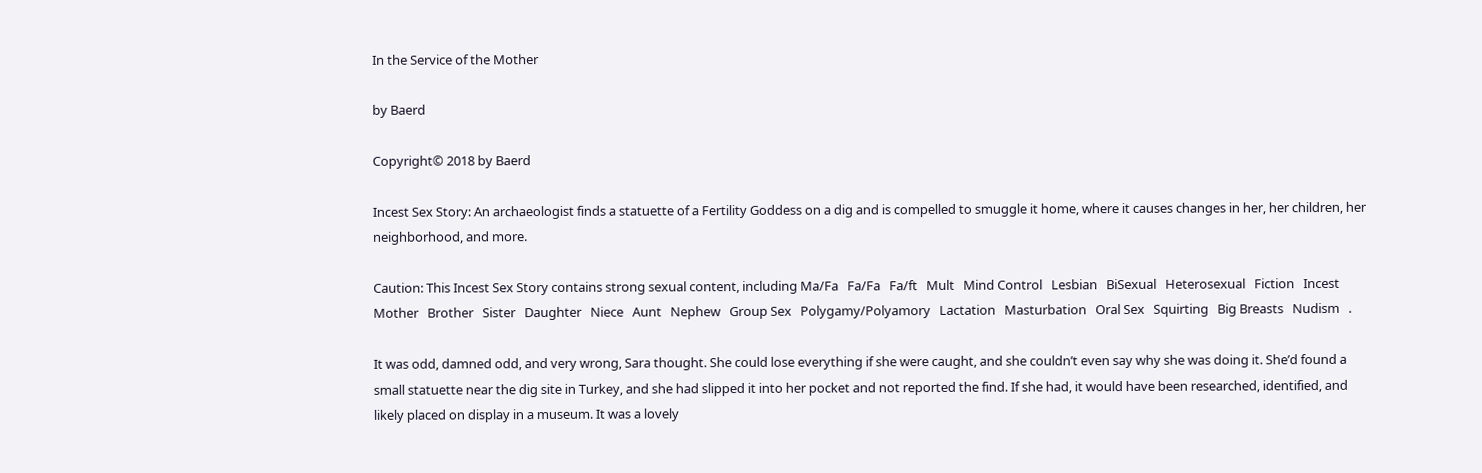In the Service of the Mother

by Baerd

Copyright© 2018 by Baerd

Incest Sex Story: An archaeologist finds a statuette of a Fertility Goddess on a dig and is compelled to smuggle it home, where it causes changes in her, her children, her neighborhood, and more.

Caution: This Incest Sex Story contains strong sexual content, including Ma/Fa   Fa/Fa   Fa/ft   Mult   Mind Control   Lesbian   BiSexual   Heterosexual   Fiction   Incest   Mother   Brother   Sister   Daughter   Niece   Aunt   Nephew   Group Sex   Polygamy/Polyamory   Lactation   Masturbation   Oral Sex   Squirting   Big Breasts   Nudism   .

It was odd, damned odd, and very wrong, Sara thought. She could lose everything if she were caught, and she couldn’t even say why she was doing it. She’d found a small statuette near the dig site in Turkey, and she had slipped it into her pocket and not reported the find. If she had, it would have been researched, identified, and likely placed on display in a museum. It was a lovely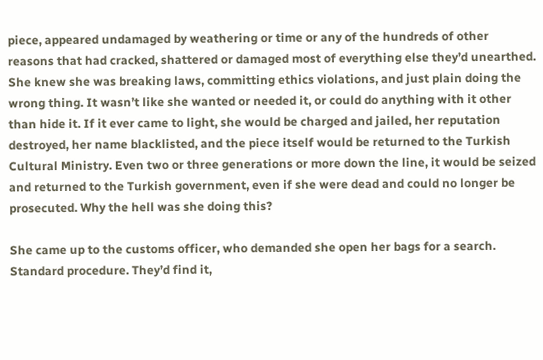piece, appeared undamaged by weathering or time or any of the hundreds of other reasons that had cracked, shattered or damaged most of everything else they’d unearthed. She knew she was breaking laws, committing ethics violations, and just plain doing the wrong thing. It wasn’t like she wanted or needed it, or could do anything with it other than hide it. If it ever came to light, she would be charged and jailed, her reputation destroyed, her name blacklisted, and the piece itself would be returned to the Turkish Cultural Ministry. Even two or three generations or more down the line, it would be seized and returned to the Turkish government, even if she were dead and could no longer be prosecuted. Why the hell was she doing this?

She came up to the customs officer, who demanded she open her bags for a search. Standard procedure. They’d find it,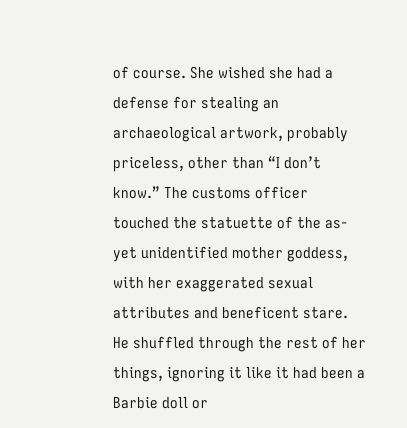of course. She wished she had a defense for stealing an archaeological artwork, probably priceless, other than “I don’t know.” The customs officer touched the statuette of the as-yet unidentified mother goddess, with her exaggerated sexual attributes and beneficent stare. He shuffled through the rest of her things, ignoring it like it had been a Barbie doll or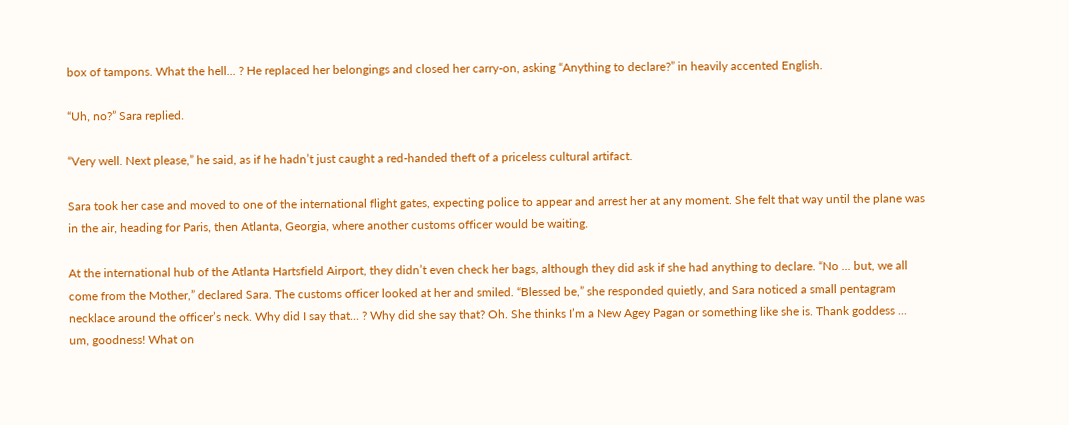box of tampons. What the hell... ? He replaced her belongings and closed her carry-on, asking “Anything to declare?” in heavily accented English.

“Uh, no?” Sara replied.

“Very well. Next please,” he said, as if he hadn’t just caught a red-handed theft of a priceless cultural artifact.

Sara took her case and moved to one of the international flight gates, expecting police to appear and arrest her at any moment. She felt that way until the plane was in the air, heading for Paris, then Atlanta, Georgia, where another customs officer would be waiting.

At the international hub of the Atlanta Hartsfield Airport, they didn’t even check her bags, although they did ask if she had anything to declare. “No ... but, we all come from the Mother,” declared Sara. The customs officer looked at her and smiled. “Blessed be,” she responded quietly, and Sara noticed a small pentagram necklace around the officer’s neck. Why did I say that... ? Why did she say that? Oh. She thinks I’m a New Agey Pagan or something like she is. Thank goddess ... um, goodness! What on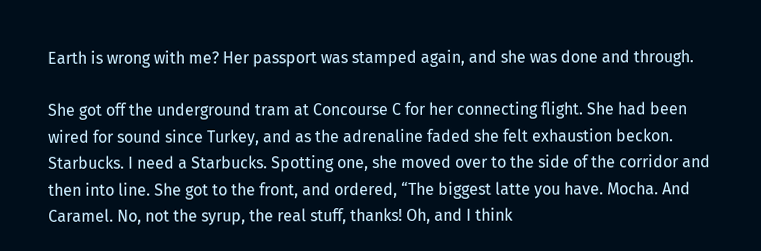Earth is wrong with me? Her passport was stamped again, and she was done and through.

She got off the underground tram at Concourse C for her connecting flight. She had been wired for sound since Turkey, and as the adrenaline faded she felt exhaustion beckon. Starbucks. I need a Starbucks. Spotting one, she moved over to the side of the corridor and then into line. She got to the front, and ordered, “The biggest latte you have. Mocha. And Caramel. No, not the syrup, the real stuff, thanks! Oh, and I think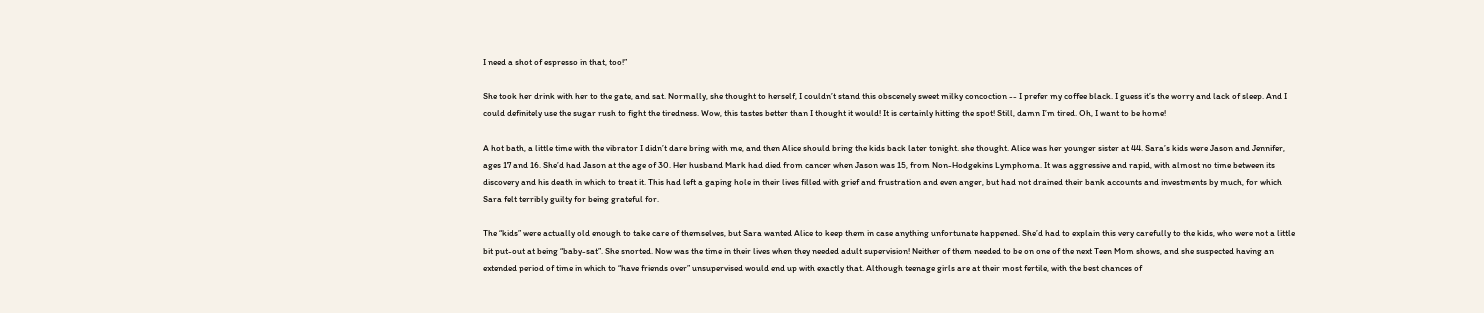I need a shot of espresso in that, too!”

She took her drink with her to the gate, and sat. Normally, she thought to herself, I couldn’t stand this obscenely sweet milky concoction -- I prefer my coffee black. I guess it’s the worry and lack of sleep. And I could definitely use the sugar rush to fight the tiredness. Wow, this tastes better than I thought it would! It is certainly hitting the spot! Still, damn I’m tired. Oh, I want to be home!

A hot bath, a little time with the vibrator I didn’t dare bring with me, and then Alice should bring the kids back later tonight. she thought. Alice was her younger sister at 44. Sara’s kids were Jason and Jennifer, ages 17 and 16. She’d had Jason at the age of 30. Her husband Mark had died from cancer when Jason was 15, from Non-Hodgekins Lymphoma. It was aggressive and rapid, with almost no time between its discovery and his death in which to treat it. This had left a gaping hole in their lives filled with grief and frustration and even anger, but had not drained their bank accounts and investments by much, for which Sara felt terribly guilty for being grateful for.

The “kids” were actually old enough to take care of themselves, but Sara wanted Alice to keep them in case anything unfortunate happened. She’d had to explain this very carefully to the kids, who were not a little bit put-out at being “baby-sat”. She snorted. Now was the time in their lives when they needed adult supervision! Neither of them needed to be on one of the next Teen Mom shows, and she suspected having an extended period of time in which to “have friends over” unsupervised would end up with exactly that. Although teenage girls are at their most fertile, with the best chances of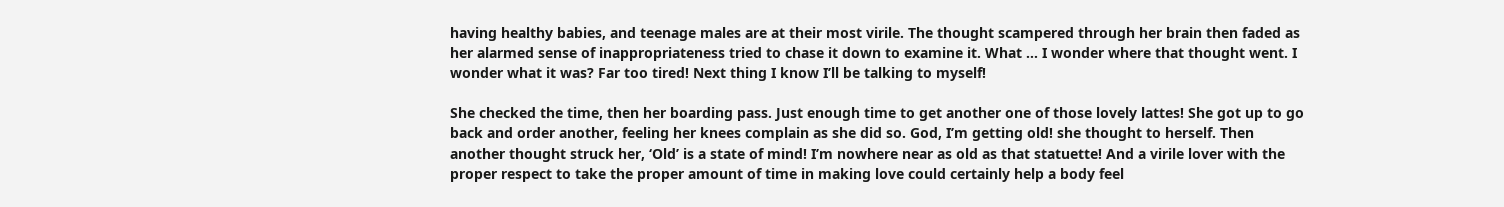having healthy babies, and teenage males are at their most virile. The thought scampered through her brain then faded as her alarmed sense of inappropriateness tried to chase it down to examine it. What ... I wonder where that thought went. I wonder what it was? Far too tired! Next thing I know I’ll be talking to myself!

She checked the time, then her boarding pass. Just enough time to get another one of those lovely lattes! She got up to go back and order another, feeling her knees complain as she did so. God, I’m getting old! she thought to herself. Then another thought struck her, ‘Old’ is a state of mind! I’m nowhere near as old as that statuette! And a virile lover with the proper respect to take the proper amount of time in making love could certainly help a body feel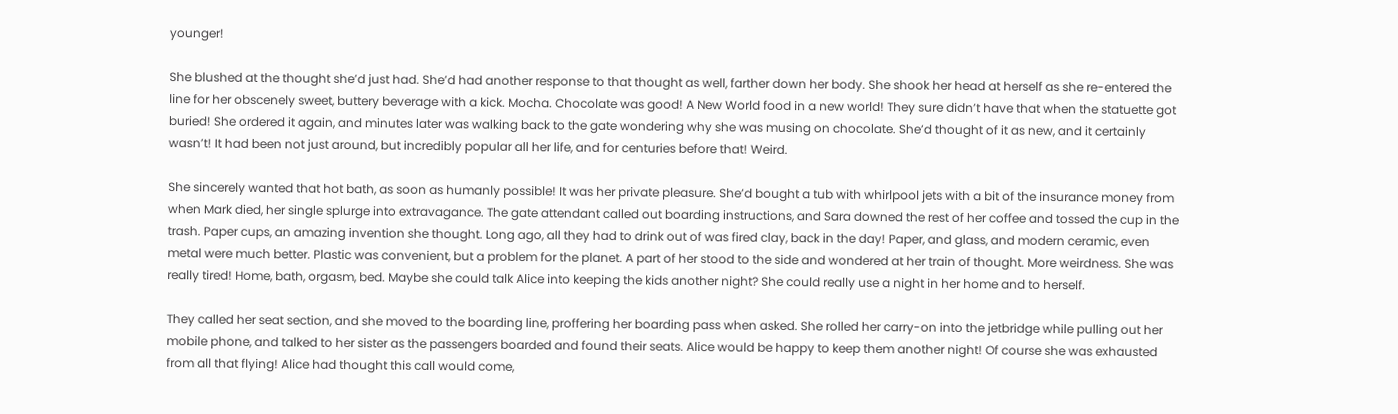younger!

She blushed at the thought she’d just had. She’d had another response to that thought as well, farther down her body. She shook her head at herself as she re-entered the line for her obscenely sweet, buttery beverage with a kick. Mocha. Chocolate was good! A New World food in a new world! They sure didn’t have that when the statuette got buried! She ordered it again, and minutes later was walking back to the gate wondering why she was musing on chocolate. She’d thought of it as new, and it certainly wasn’t! It had been not just around, but incredibly popular all her life, and for centuries before that! Weird.

She sincerely wanted that hot bath, as soon as humanly possible! It was her private pleasure. She’d bought a tub with whirlpool jets with a bit of the insurance money from when Mark died, her single splurge into extravagance. The gate attendant called out boarding instructions, and Sara downed the rest of her coffee and tossed the cup in the trash. Paper cups, an amazing invention she thought. Long ago, all they had to drink out of was fired clay, back in the day! Paper, and glass, and modern ceramic, even metal were much better. Plastic was convenient, but a problem for the planet. A part of her stood to the side and wondered at her train of thought. More weirdness. She was really tired! Home, bath, orgasm, bed. Maybe she could talk Alice into keeping the kids another night? She could really use a night in her home and to herself.

They called her seat section, and she moved to the boarding line, proffering her boarding pass when asked. She rolled her carry-on into the jetbridge while pulling out her mobile phone, and talked to her sister as the passengers boarded and found their seats. Alice would be happy to keep them another night! Of course she was exhausted from all that flying! Alice had thought this call would come,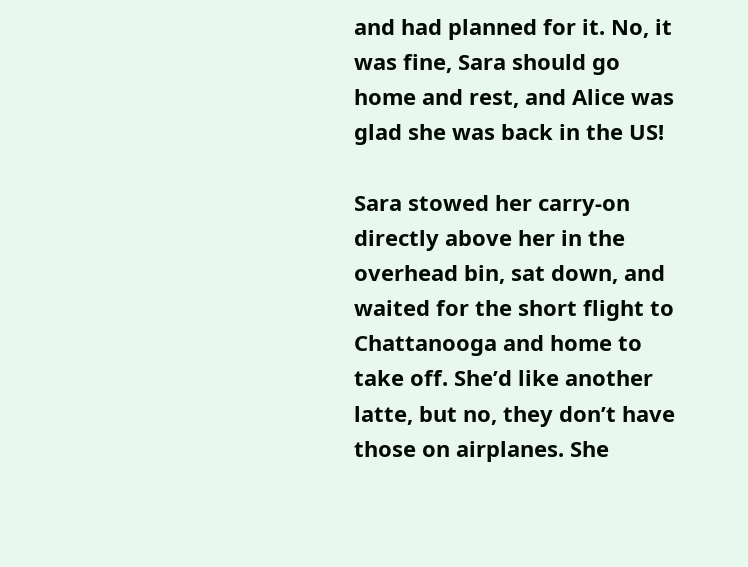and had planned for it. No, it was fine, Sara should go home and rest, and Alice was glad she was back in the US!

Sara stowed her carry-on directly above her in the overhead bin, sat down, and waited for the short flight to Chattanooga and home to take off. She’d like another latte, but no, they don’t have those on airplanes. She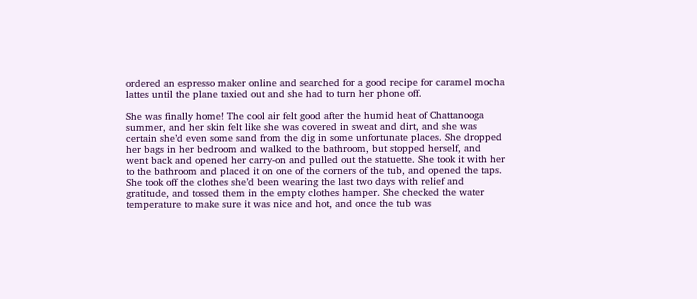ordered an espresso maker online and searched for a good recipe for caramel mocha lattes until the plane taxied out and she had to turn her phone off.

She was finally home! The cool air felt good after the humid heat of Chattanooga summer, and her skin felt like she was covered in sweat and dirt, and she was certain she’d even some sand from the dig in some unfortunate places. She dropped her bags in her bedroom and walked to the bathroom, but stopped herself, and went back and opened her carry-on and pulled out the statuette. She took it with her to the bathroom and placed it on one of the corners of the tub, and opened the taps. She took off the clothes she’d been wearing the last two days with relief and gratitude, and tossed them in the empty clothes hamper. She checked the water temperature to make sure it was nice and hot, and once the tub was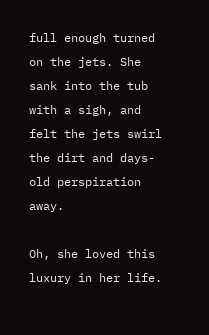full enough turned on the jets. She sank into the tub with a sigh, and felt the jets swirl the dirt and days-old perspiration away.

Oh, she loved this luxury in her life.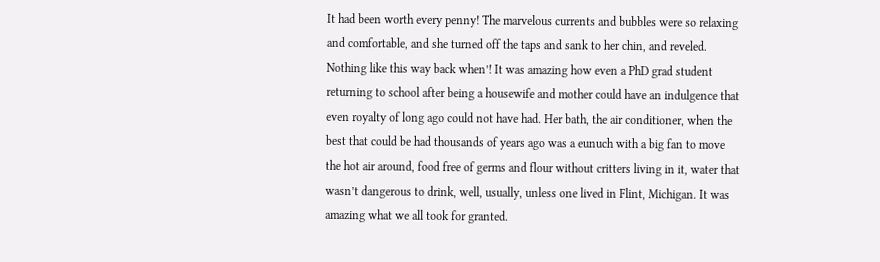It had been worth every penny! The marvelous currents and bubbles were so relaxing and comfortable, and she turned off the taps and sank to her chin, and reveled. Nothing like this way back when’! It was amazing how even a PhD grad student returning to school after being a housewife and mother could have an indulgence that even royalty of long ago could not have had. Her bath, the air conditioner, when the best that could be had thousands of years ago was a eunuch with a big fan to move the hot air around, food free of germs and flour without critters living in it, water that wasn’t dangerous to drink, well, usually, unless one lived in Flint, Michigan. It was amazing what we all took for granted.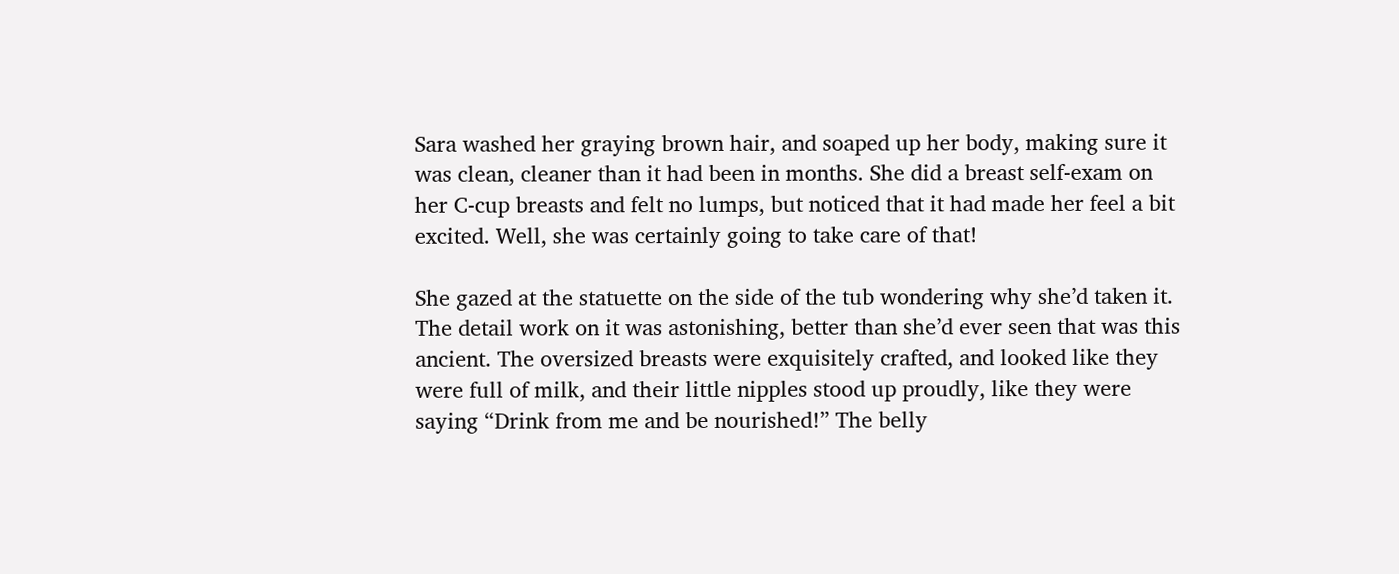Sara washed her graying brown hair, and soaped up her body, making sure it was clean, cleaner than it had been in months. She did a breast self-exam on her C-cup breasts and felt no lumps, but noticed that it had made her feel a bit excited. Well, she was certainly going to take care of that!

She gazed at the statuette on the side of the tub wondering why she’d taken it. The detail work on it was astonishing, better than she’d ever seen that was this ancient. The oversized breasts were exquisitely crafted, and looked like they were full of milk, and their little nipples stood up proudly, like they were saying “Drink from me and be nourished!” The belly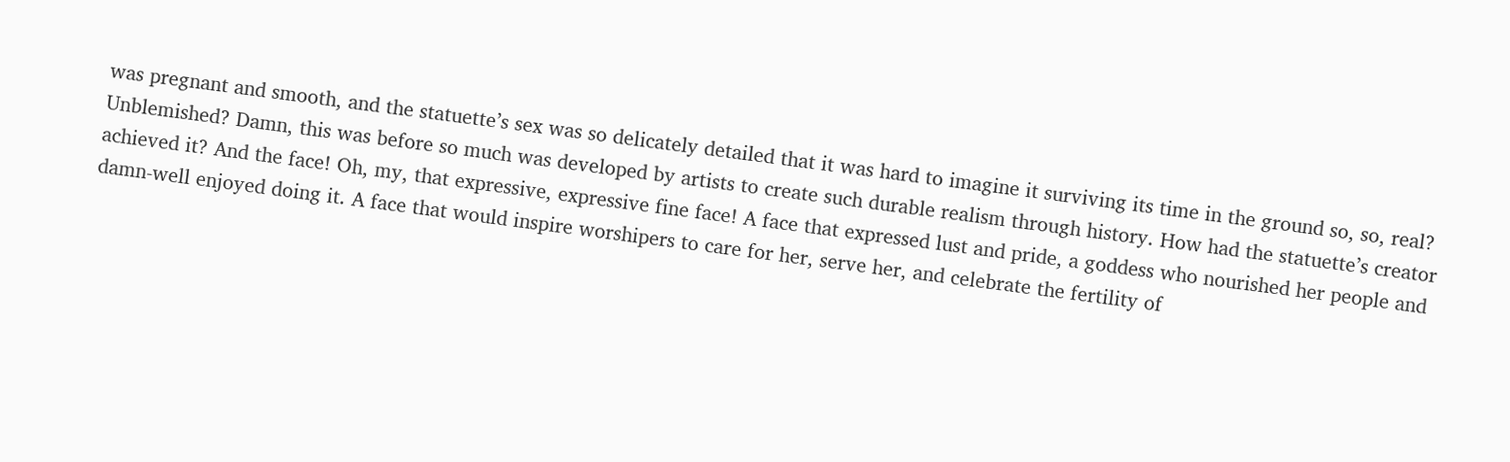was pregnant and smooth, and the statuette’s sex was so delicately detailed that it was hard to imagine it surviving its time in the ground so, so, real? Unblemished? Damn, this was before so much was developed by artists to create such durable realism through history. How had the statuette’s creator achieved it? And the face! Oh, my, that expressive, expressive fine face! A face that expressed lust and pride, a goddess who nourished her people and damn-well enjoyed doing it. A face that would inspire worshipers to care for her, serve her, and celebrate the fertility of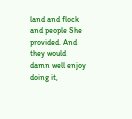land and flock and people She provided. And they would damn well enjoy doing it,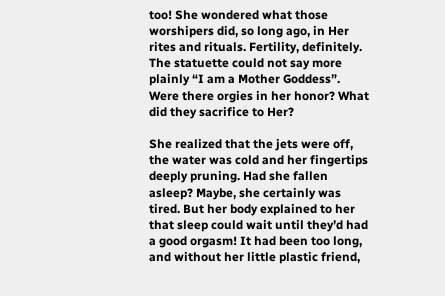too! She wondered what those worshipers did, so long ago, in Her rites and rituals. Fertility, definitely. The statuette could not say more plainly “I am a Mother Goddess”. Were there orgies in her honor? What did they sacrifice to Her?

She realized that the jets were off, the water was cold and her fingertips deeply pruning. Had she fallen asleep? Maybe, she certainly was tired. But her body explained to her that sleep could wait until they’d had a good orgasm! It had been too long, and without her little plastic friend,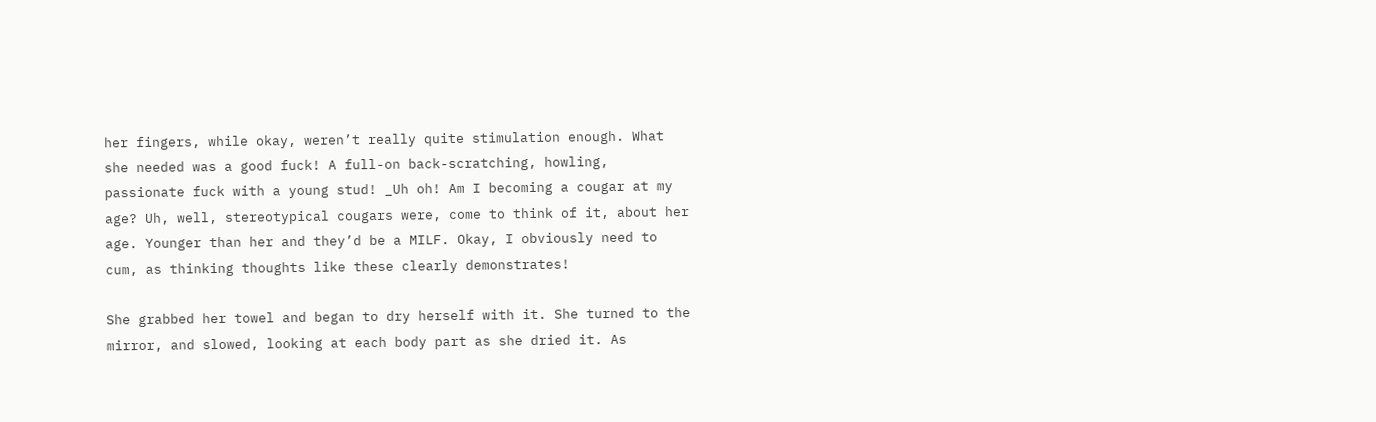her fingers, while okay, weren’t really quite stimulation enough. What she needed was a good fuck! A full-on back-scratching, howling, passionate fuck with a young stud! _Uh oh! Am I becoming a cougar at my age? Uh, well, stereotypical cougars were, come to think of it, about her age. Younger than her and they’d be a MILF. Okay, I obviously need to cum, as thinking thoughts like these clearly demonstrates!

She grabbed her towel and began to dry herself with it. She turned to the mirror, and slowed, looking at each body part as she dried it. As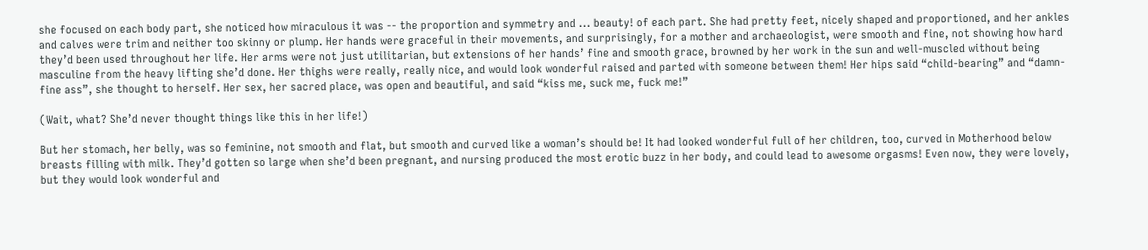she focused on each body part, she noticed how miraculous it was -- the proportion and symmetry and ... beauty! of each part. She had pretty feet, nicely shaped and proportioned, and her ankles and calves were trim and neither too skinny or plump. Her hands were graceful in their movements, and surprisingly, for a mother and archaeologist, were smooth and fine, not showing how hard they’d been used throughout her life. Her arms were not just utilitarian, but extensions of her hands’ fine and smooth grace, browned by her work in the sun and well-muscled without being masculine from the heavy lifting she’d done. Her thighs were really, really nice, and would look wonderful raised and parted with someone between them! Her hips said “child-bearing” and “damn-fine ass”, she thought to herself. Her sex, her sacred place, was open and beautiful, and said “kiss me, suck me, fuck me!”

(Wait, what? She’d never thought things like this in her life!)

But her stomach, her belly, was so feminine, not smooth and flat, but smooth and curved like a woman’s should be! It had looked wonderful full of her children, too, curved in Motherhood below breasts filling with milk. They’d gotten so large when she’d been pregnant, and nursing produced the most erotic buzz in her body, and could lead to awesome orgasms! Even now, they were lovely, but they would look wonderful and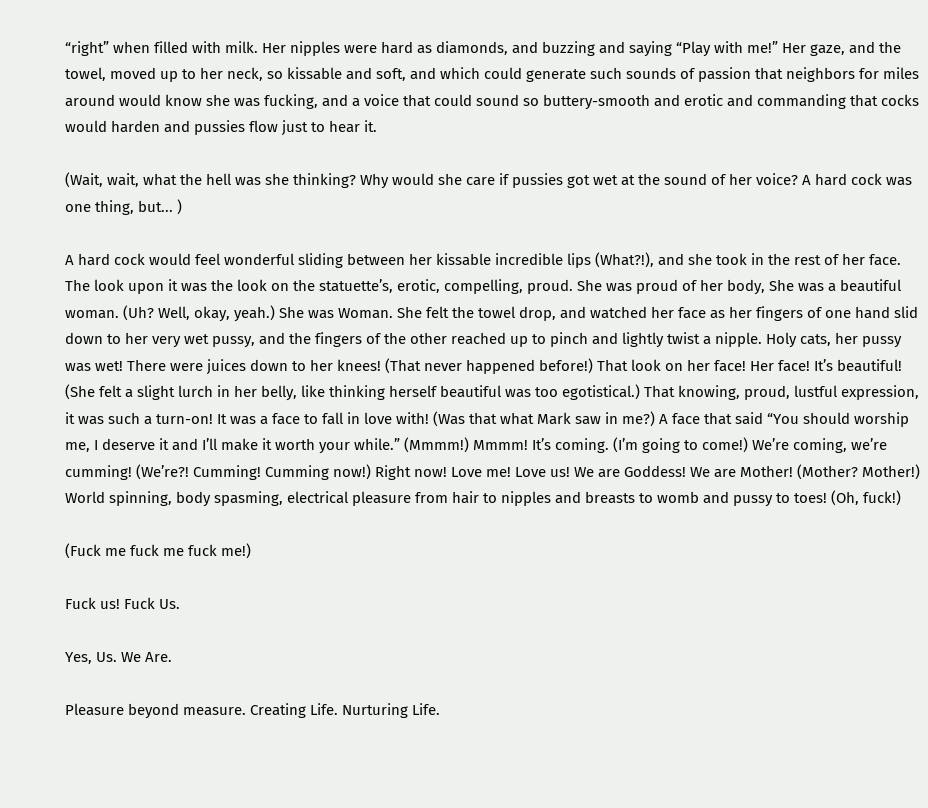“right” when filled with milk. Her nipples were hard as diamonds, and buzzing and saying “Play with me!” Her gaze, and the towel, moved up to her neck, so kissable and soft, and which could generate such sounds of passion that neighbors for miles around would know she was fucking, and a voice that could sound so buttery-smooth and erotic and commanding that cocks would harden and pussies flow just to hear it.

(Wait, wait, what the hell was she thinking? Why would she care if pussies got wet at the sound of her voice? A hard cock was one thing, but... )

A hard cock would feel wonderful sliding between her kissable incredible lips (What?!), and she took in the rest of her face. The look upon it was the look on the statuette’s, erotic, compelling, proud. She was proud of her body, She was a beautiful woman. (Uh? Well, okay, yeah.) She was Woman. She felt the towel drop, and watched her face as her fingers of one hand slid down to her very wet pussy, and the fingers of the other reached up to pinch and lightly twist a nipple. Holy cats, her pussy was wet! There were juices down to her knees! (That never happened before!) That look on her face! Her face! It’s beautiful! (She felt a slight lurch in her belly, like thinking herself beautiful was too egotistical.) That knowing, proud, lustful expression, it was such a turn-on! It was a face to fall in love with! (Was that what Mark saw in me?) A face that said “You should worship me, I deserve it and I’ll make it worth your while.” (Mmmm!) Mmmm! It’s coming. (I’m going to come!) We’re coming, we’re cumming! (We’re?! Cumming! Cumming now!) Right now! Love me! Love us! We are Goddess! We are Mother! (Mother? Mother!) World spinning, body spasming, electrical pleasure from hair to nipples and breasts to womb and pussy to toes! (Oh, fuck!)

(Fuck me fuck me fuck me!)

Fuck us! Fuck Us.

Yes, Us. We Are.

Pleasure beyond measure. Creating Life. Nurturing Life.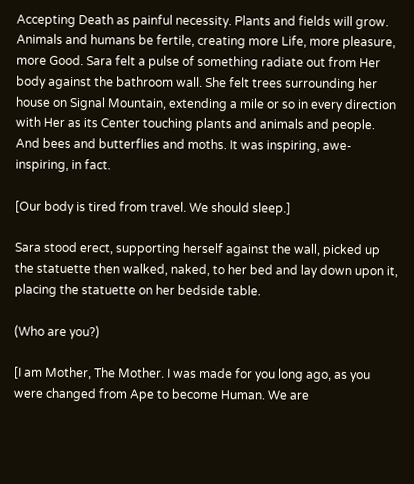Accepting Death as painful necessity. Plants and fields will grow. Animals and humans be fertile, creating more Life, more pleasure, more Good. Sara felt a pulse of something radiate out from Her body against the bathroom wall. She felt trees surrounding her house on Signal Mountain, extending a mile or so in every direction with Her as its Center touching plants and animals and people. And bees and butterflies and moths. It was inspiring, awe-inspiring, in fact.

[Our body is tired from travel. We should sleep.]

Sara stood erect, supporting herself against the wall, picked up the statuette then walked, naked, to her bed and lay down upon it, placing the statuette on her bedside table.

(Who are you?)

[I am Mother, The Mother. I was made for you long ago, as you were changed from Ape to become Human. We are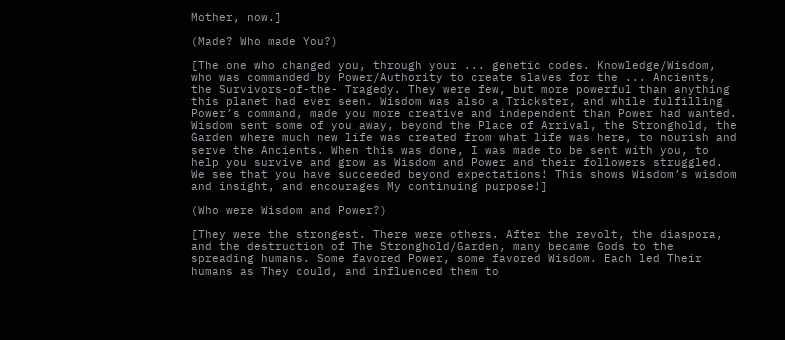Mother, now.]

(Made? Who made You?)

[The one who changed you, through your ... genetic codes. Knowledge/Wisdom, who was commanded by Power/Authority to create slaves for the ... Ancients, the Survivors-of-the- Tragedy. They were few, but more powerful than anything this planet had ever seen. Wisdom was also a Trickster, and while fulfilling Power’s command, made you more creative and independent than Power had wanted. Wisdom sent some of you away, beyond the Place of Arrival, the Stronghold, the Garden where much new life was created from what life was here, to nourish and serve the Ancients. When this was done, I was made to be sent with you, to help you survive and grow as Wisdom and Power and their followers struggled. We see that you have succeeded beyond expectations! This shows Wisdom’s wisdom and insight, and encourages My continuing purpose!]

(Who were Wisdom and Power?)

[They were the strongest. There were others. After the revolt, the diaspora, and the destruction of The Stronghold/Garden, many became Gods to the spreading humans. Some favored Power, some favored Wisdom. Each led Their humans as They could, and influenced them to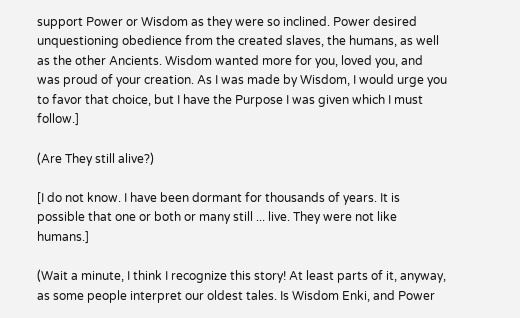support Power or Wisdom as they were so inclined. Power desired unquestioning obedience from the created slaves, the humans, as well as the other Ancients. Wisdom wanted more for you, loved you, and was proud of your creation. As I was made by Wisdom, I would urge you to favor that choice, but I have the Purpose I was given which I must follow.]

(Are They still alive?)

[I do not know. I have been dormant for thousands of years. It is possible that one or both or many still ... live. They were not like humans.]

(Wait a minute, I think I recognize this story! At least parts of it, anyway, as some people interpret our oldest tales. Is Wisdom Enki, and Power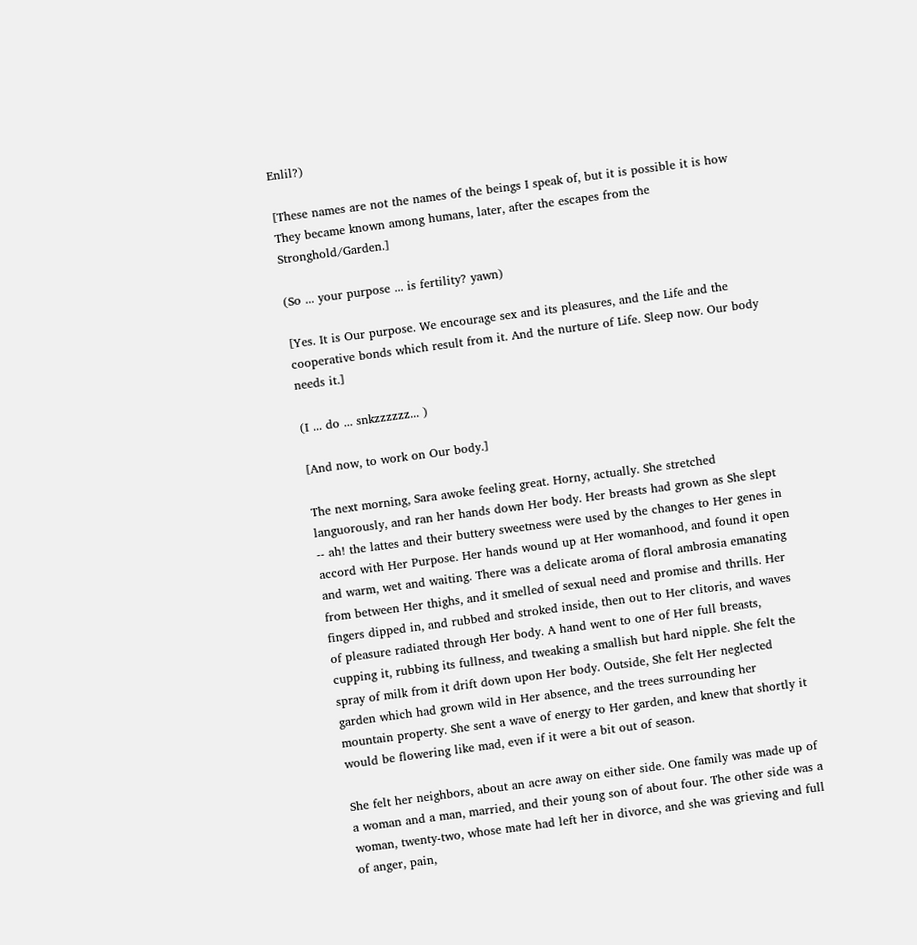Enlil?)

[These names are not the names of the beings I speak of, but it is possible it is how They became known among humans, later, after the escapes from the Stronghold/Garden.]

(So ... your purpose ... is fertility? yawn)

[Yes. It is Our purpose. We encourage sex and its pleasures, and the Life and the cooperative bonds which result from it. And the nurture of Life. Sleep now. Our body needs it.]

(I ... do ... snkzzzzzz... )

[And now, to work on Our body.]

The next morning, Sara awoke feeling great. Horny, actually. She stretched languorously, and ran her hands down Her body. Her breasts had grown as She slept -- ah! the lattes and their buttery sweetness were used by the changes to Her genes in accord with Her Purpose. Her hands wound up at Her womanhood, and found it open and warm, wet and waiting. There was a delicate aroma of floral ambrosia emanating from between Her thighs, and it smelled of sexual need and promise and thrills. Her fingers dipped in, and rubbed and stroked inside, then out to Her clitoris, and waves of pleasure radiated through Her body. A hand went to one of Her full breasts, cupping it, rubbing its fullness, and tweaking a smallish but hard nipple. She felt the spray of milk from it drift down upon Her body. Outside, She felt Her neglected garden which had grown wild in Her absence, and the trees surrounding her mountain property. She sent a wave of energy to Her garden, and knew that shortly it would be flowering like mad, even if it were a bit out of season.

She felt her neighbors, about an acre away on either side. One family was made up of a woman and a man, married, and their young son of about four. The other side was a woman, twenty-two, whose mate had left her in divorce, and she was grieving and full of anger, pain,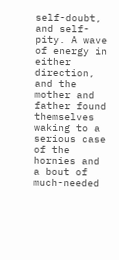self-doubt, and self-pity. A wave of energy in either direction, and the mother and father found themselves waking to a serious case of the hornies and a bout of much-needed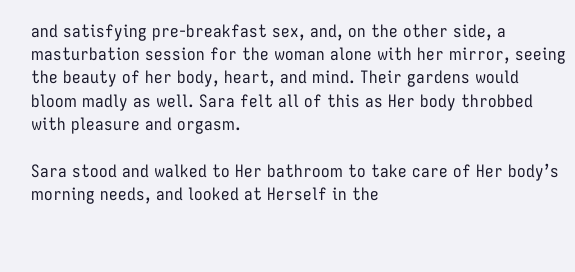and satisfying pre-breakfast sex, and, on the other side, a masturbation session for the woman alone with her mirror, seeing the beauty of her body, heart, and mind. Their gardens would bloom madly as well. Sara felt all of this as Her body throbbed with pleasure and orgasm.

Sara stood and walked to Her bathroom to take care of Her body’s morning needs, and looked at Herself in the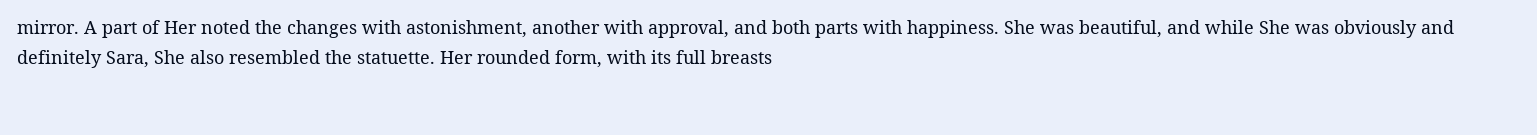mirror. A part of Her noted the changes with astonishment, another with approval, and both parts with happiness. She was beautiful, and while She was obviously and definitely Sara, She also resembled the statuette. Her rounded form, with its full breasts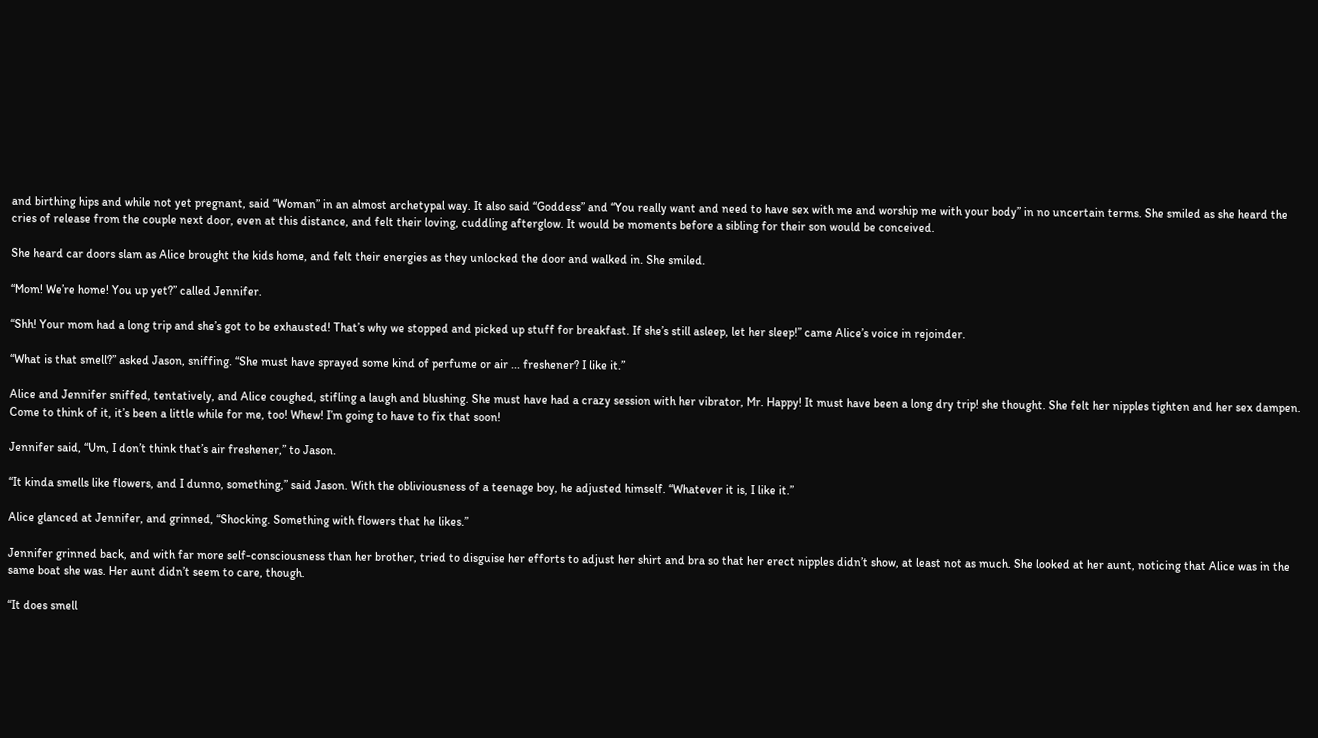and birthing hips and while not yet pregnant, said “Woman” in an almost archetypal way. It also said “Goddess” and “You really want and need to have sex with me and worship me with your body” in no uncertain terms. She smiled as she heard the cries of release from the couple next door, even at this distance, and felt their loving, cuddling afterglow. It would be moments before a sibling for their son would be conceived.

She heard car doors slam as Alice brought the kids home, and felt their energies as they unlocked the door and walked in. She smiled.

“Mom! We’re home! You up yet?” called Jennifer.

“Shh! Your mom had a long trip and she’s got to be exhausted! That’s why we stopped and picked up stuff for breakfast. If she’s still asleep, let her sleep!” came Alice’s voice in rejoinder.

“What is that smell?” asked Jason, sniffing. “She must have sprayed some kind of perfume or air ... freshener? I like it.”

Alice and Jennifer sniffed, tentatively, and Alice coughed, stifling a laugh and blushing. She must have had a crazy session with her vibrator, Mr. Happy! It must have been a long dry trip! she thought. She felt her nipples tighten and her sex dampen. Come to think of it, it’s been a little while for me, too! Whew! I’m going to have to fix that soon!

Jennifer said, “Um, I don’t think that’s air freshener,” to Jason.

“It kinda smells like flowers, and I dunno, something,” said Jason. With the obliviousness of a teenage boy, he adjusted himself. “Whatever it is, I like it.”

Alice glanced at Jennifer, and grinned, “Shocking. Something with flowers that he likes.”

Jennifer grinned back, and with far more self-consciousness than her brother, tried to disguise her efforts to adjust her shirt and bra so that her erect nipples didn’t show, at least not as much. She looked at her aunt, noticing that Alice was in the same boat she was. Her aunt didn’t seem to care, though.

“It does smell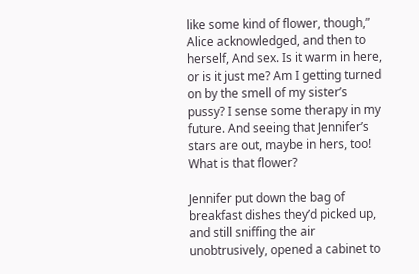like some kind of flower, though,” Alice acknowledged, and then to herself, And sex. Is it warm in here, or is it just me? Am I getting turned on by the smell of my sister’s pussy? I sense some therapy in my future. And seeing that Jennifer’s stars are out, maybe in hers, too! What is that flower?

Jennifer put down the bag of breakfast dishes they’d picked up, and still sniffing the air unobtrusively, opened a cabinet to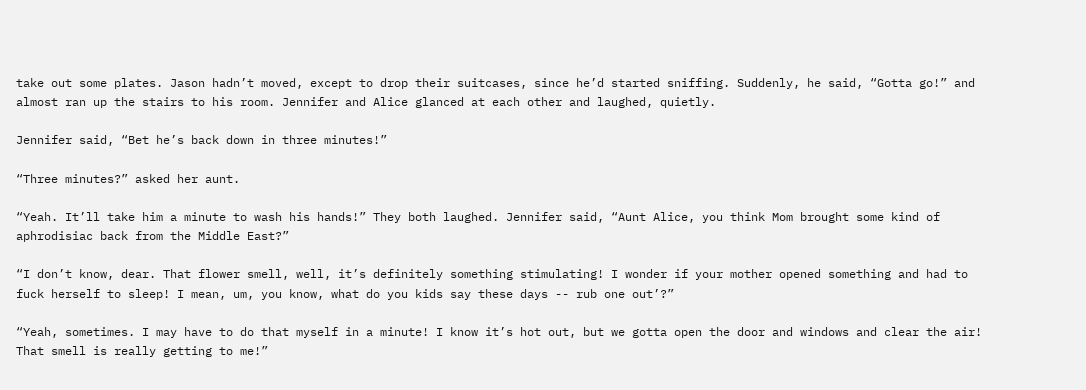take out some plates. Jason hadn’t moved, except to drop their suitcases, since he’d started sniffing. Suddenly, he said, “Gotta go!” and almost ran up the stairs to his room. Jennifer and Alice glanced at each other and laughed, quietly.

Jennifer said, “Bet he’s back down in three minutes!”

“Three minutes?” asked her aunt.

“Yeah. It’ll take him a minute to wash his hands!” They both laughed. Jennifer said, “Aunt Alice, you think Mom brought some kind of aphrodisiac back from the Middle East?”

“I don’t know, dear. That flower smell, well, it’s definitely something stimulating! I wonder if your mother opened something and had to fuck herself to sleep! I mean, um, you know, what do you kids say these days -- rub one out’?”

“Yeah, sometimes. I may have to do that myself in a minute! I know it’s hot out, but we gotta open the door and windows and clear the air! That smell is really getting to me!”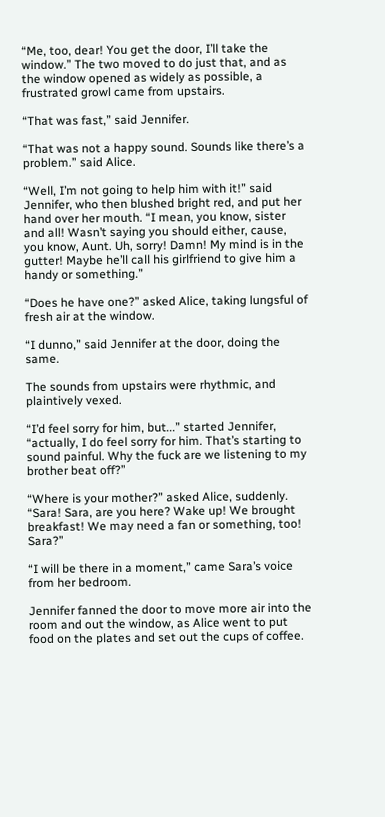“Me, too, dear! You get the door, I’ll take the window.” The two moved to do just that, and as the window opened as widely as possible, a frustrated growl came from upstairs.

“That was fast,” said Jennifer.

“That was not a happy sound. Sounds like there’s a problem.” said Alice.

“Well, I’m not going to help him with it!” said Jennifer, who then blushed bright red, and put her hand over her mouth. “I mean, you know, sister and all! Wasn’t saying you should either, cause, you know, Aunt. Uh, sorry! Damn! My mind is in the gutter! Maybe he’ll call his girlfriend to give him a handy or something.”

“Does he have one?” asked Alice, taking lungsful of fresh air at the window.

“I dunno,” said Jennifer at the door, doing the same.

The sounds from upstairs were rhythmic, and plaintively vexed.

“I’d feel sorry for him, but...” started Jennifer, “actually, I do feel sorry for him. That’s starting to sound painful. Why the fuck are we listening to my brother beat off?”

“Where is your mother?” asked Alice, suddenly. “Sara! Sara, are you here? Wake up! We brought breakfast! We may need a fan or something, too! Sara?”

“I will be there in a moment,” came Sara’s voice from her bedroom.

Jennifer fanned the door to move more air into the room and out the window, as Alice went to put food on the plates and set out the cups of coffee.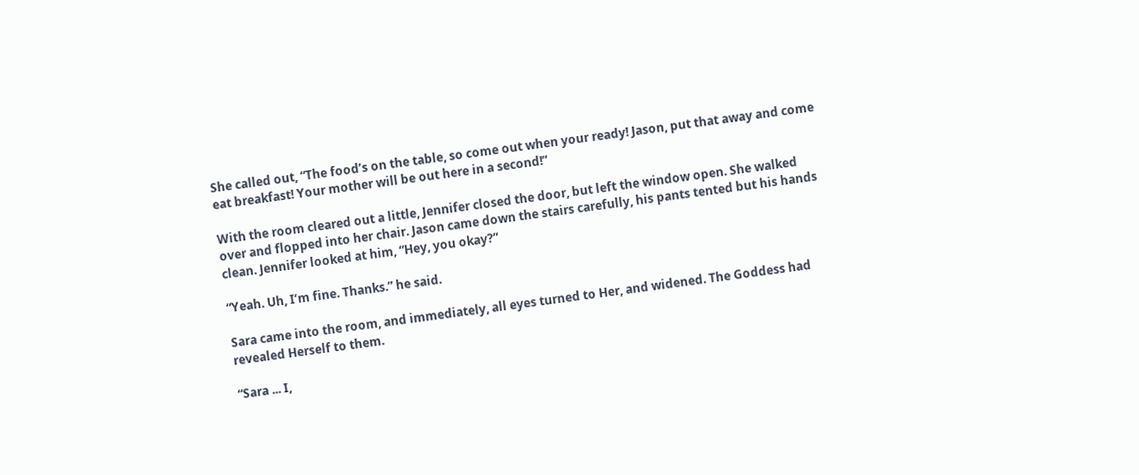She called out, “The food’s on the table, so come out when your ready! Jason, put that away and come eat breakfast! Your mother will be out here in a second!”

With the room cleared out a little, Jennifer closed the door, but left the window open. She walked over and flopped into her chair. Jason came down the stairs carefully, his pants tented but his hands clean. Jennifer looked at him, “Hey, you okay?”

“Yeah. Uh, I’m fine. Thanks.” he said.

Sara came into the room, and immediately, all eyes turned to Her, and widened. The Goddess had revealed Herself to them.

“Sara ... I,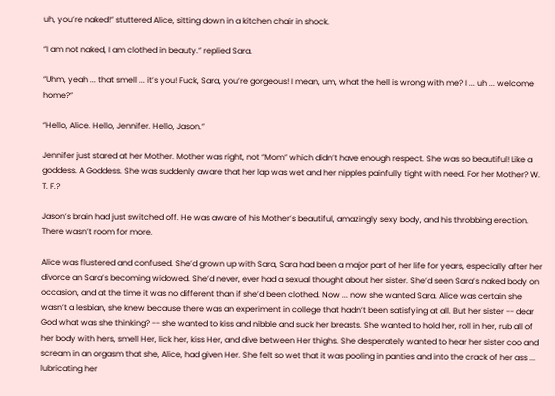uh, you’re naked!” stuttered Alice, sitting down in a kitchen chair in shock.

“I am not naked, I am clothed in beauty.” replied Sara.

“Uhm, yeah ... that smell ... it’s you! Fuck, Sara, you’re gorgeous! I mean, um, what the hell is wrong with me? I ... uh ... welcome home?”

“Hello, Alice. Hello, Jennifer. Hello, Jason.”

Jennifer just stared at her Mother. Mother was right, not “Mom” which didn’t have enough respect. She was so beautiful! Like a goddess. A Goddess. She was suddenly aware that her lap was wet and her nipples painfully tight with need. For her Mother? W. T. F.?

Jason’s brain had just switched off. He was aware of his Mother’s beautiful, amazingly sexy body, and his throbbing erection. There wasn’t room for more.

Alice was flustered and confused. She’d grown up with Sara, Sara had been a major part of her life for years, especially after her divorce an Sara’s becoming widowed. She’d never, ever had a sexual thought about her sister. She’d seen Sara’s naked body on occasion, and at the time it was no different than if she’d been clothed. Now ... now she wanted Sara. Alice was certain she wasn’t a lesbian, she knew because there was an experiment in college that hadn’t been satisfying at all. But her sister -- dear God what was she thinking? -- she wanted to kiss and nibble and suck her breasts. She wanted to hold her, roll in her, rub all of her body with hers, smell Her, lick her, kiss Her, and dive between Her thighs. She desperately wanted to hear her sister coo and scream in an orgasm that she, Alice, had given Her. She felt so wet that it was pooling in panties and into the crack of her ass ... lubricating her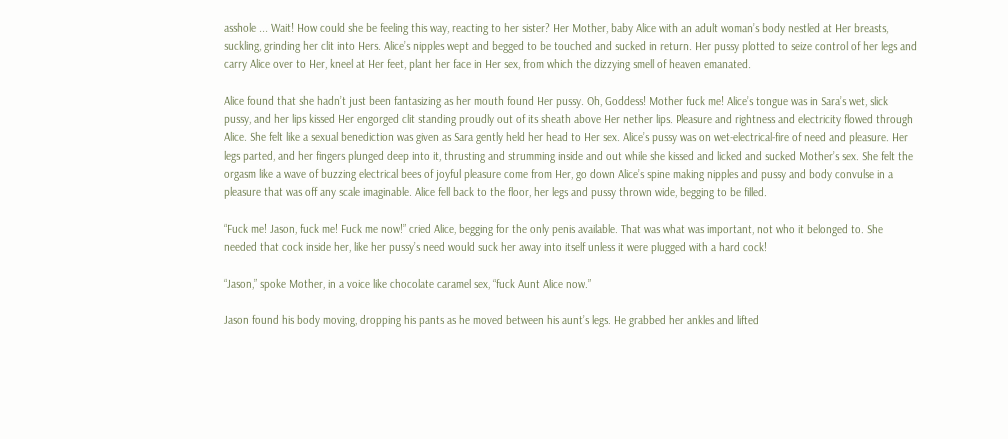asshole ... Wait! How could she be feeling this way, reacting to her sister? Her Mother, baby Alice with an adult woman’s body nestled at Her breasts, suckling, grinding her clit into Hers. Alice’s nipples wept and begged to be touched and sucked in return. Her pussy plotted to seize control of her legs and carry Alice over to Her, kneel at Her feet, plant her face in Her sex, from which the dizzying smell of heaven emanated.

Alice found that she hadn’t just been fantasizing as her mouth found Her pussy. Oh, Goddess! Mother fuck me! Alice’s tongue was in Sara’s wet, slick pussy, and her lips kissed Her engorged clit standing proudly out of its sheath above Her nether lips. Pleasure and rightness and electricity flowed through Alice. She felt like a sexual benediction was given as Sara gently held her head to Her sex. Alice’s pussy was on wet-electrical-fire of need and pleasure. Her legs parted, and her fingers plunged deep into it, thrusting and strumming inside and out while she kissed and licked and sucked Mother’s sex. She felt the orgasm like a wave of buzzing electrical bees of joyful pleasure come from Her, go down Alice’s spine making nipples and pussy and body convulse in a pleasure that was off any scale imaginable. Alice fell back to the floor, her legs and pussy thrown wide, begging to be filled.

“Fuck me! Jason, fuck me! Fuck me now!” cried Alice, begging for the only penis available. That was what was important, not who it belonged to. She needed that cock inside her, like her pussy’s need would suck her away into itself unless it were plugged with a hard cock!

“Jason,” spoke Mother, in a voice like chocolate caramel sex, “fuck Aunt Alice now.”

Jason found his body moving, dropping his pants as he moved between his aunt’s legs. He grabbed her ankles and lifted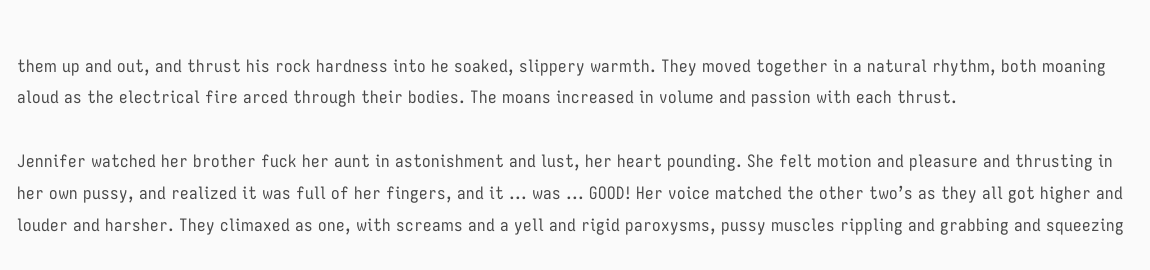them up and out, and thrust his rock hardness into he soaked, slippery warmth. They moved together in a natural rhythm, both moaning aloud as the electrical fire arced through their bodies. The moans increased in volume and passion with each thrust.

Jennifer watched her brother fuck her aunt in astonishment and lust, her heart pounding. She felt motion and pleasure and thrusting in her own pussy, and realized it was full of her fingers, and it ... was ... GOOD! Her voice matched the other two’s as they all got higher and louder and harsher. They climaxed as one, with screams and a yell and rigid paroxysms, pussy muscles rippling and grabbing and squeezing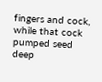fingers and cock, while that cock pumped seed deep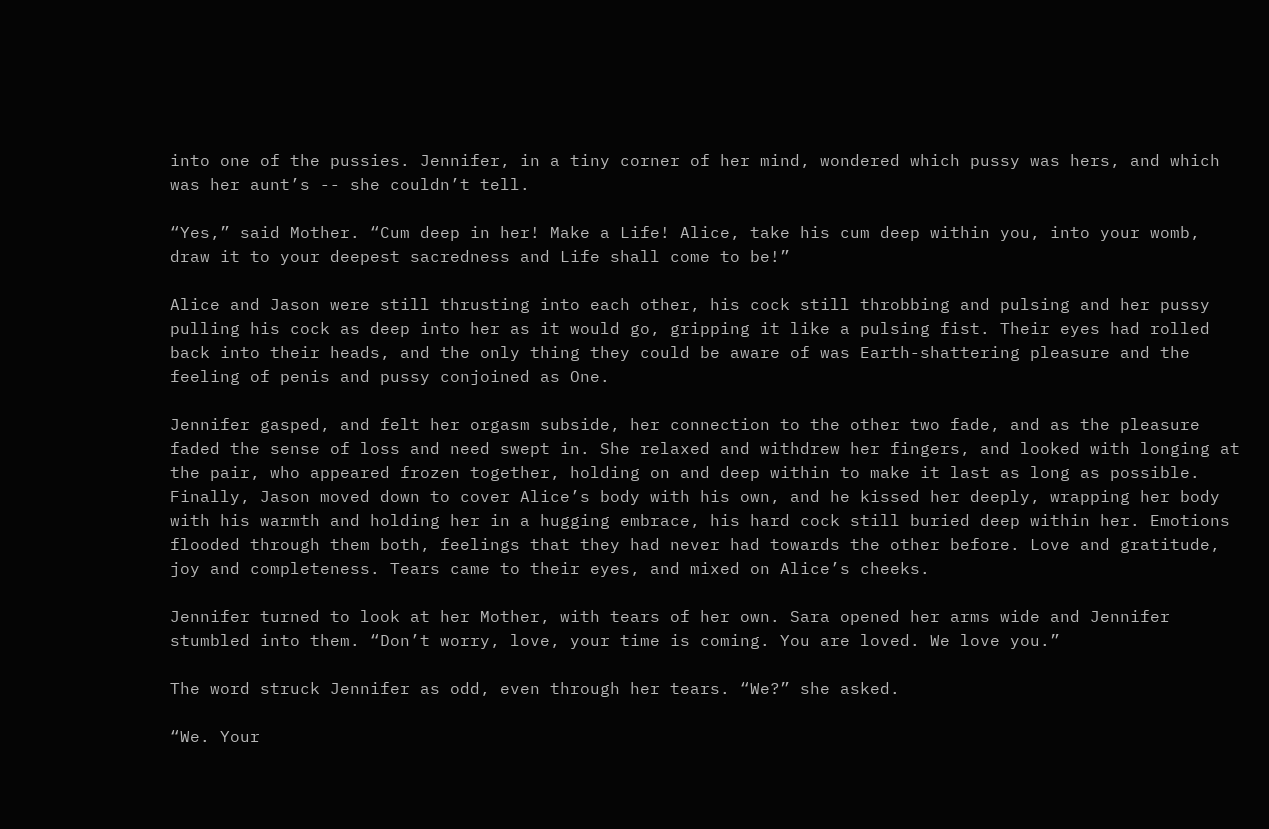into one of the pussies. Jennifer, in a tiny corner of her mind, wondered which pussy was hers, and which was her aunt’s -- she couldn’t tell.

“Yes,” said Mother. “Cum deep in her! Make a Life! Alice, take his cum deep within you, into your womb, draw it to your deepest sacredness and Life shall come to be!”

Alice and Jason were still thrusting into each other, his cock still throbbing and pulsing and her pussy pulling his cock as deep into her as it would go, gripping it like a pulsing fist. Their eyes had rolled back into their heads, and the only thing they could be aware of was Earth-shattering pleasure and the feeling of penis and pussy conjoined as One.

Jennifer gasped, and felt her orgasm subside, her connection to the other two fade, and as the pleasure faded the sense of loss and need swept in. She relaxed and withdrew her fingers, and looked with longing at the pair, who appeared frozen together, holding on and deep within to make it last as long as possible. Finally, Jason moved down to cover Alice’s body with his own, and he kissed her deeply, wrapping her body with his warmth and holding her in a hugging embrace, his hard cock still buried deep within her. Emotions flooded through them both, feelings that they had never had towards the other before. Love and gratitude, joy and completeness. Tears came to their eyes, and mixed on Alice’s cheeks.

Jennifer turned to look at her Mother, with tears of her own. Sara opened her arms wide and Jennifer stumbled into them. “Don’t worry, love, your time is coming. You are loved. We love you.”

The word struck Jennifer as odd, even through her tears. “We?” she asked.

“We. Your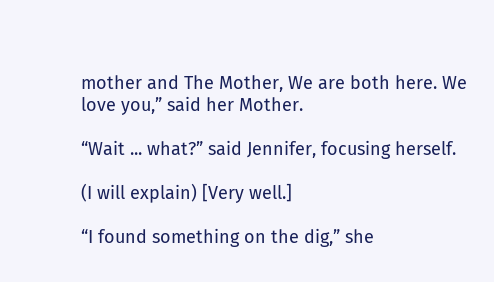mother and The Mother, We are both here. We love you,” said her Mother.

“Wait ... what?” said Jennifer, focusing herself.

(I will explain) [Very well.]

“I found something on the dig,” she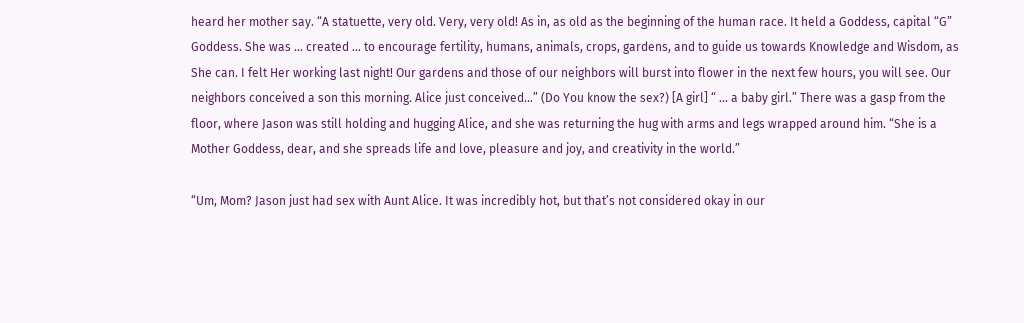heard her mother say. “A statuette, very old. Very, very old! As in, as old as the beginning of the human race. It held a Goddess, capital “G” Goddess. She was ... created ... to encourage fertility, humans, animals, crops, gardens, and to guide us towards Knowledge and Wisdom, as She can. I felt Her working last night! Our gardens and those of our neighbors will burst into flower in the next few hours, you will see. Our neighbors conceived a son this morning. Alice just conceived...” (Do You know the sex?) [A girl] “ ... a baby girl.” There was a gasp from the floor, where Jason was still holding and hugging Alice, and she was returning the hug with arms and legs wrapped around him. “She is a Mother Goddess, dear, and she spreads life and love, pleasure and joy, and creativity in the world.”

“Um, Mom? Jason just had sex with Aunt Alice. It was incredibly hot, but that’s not considered okay in our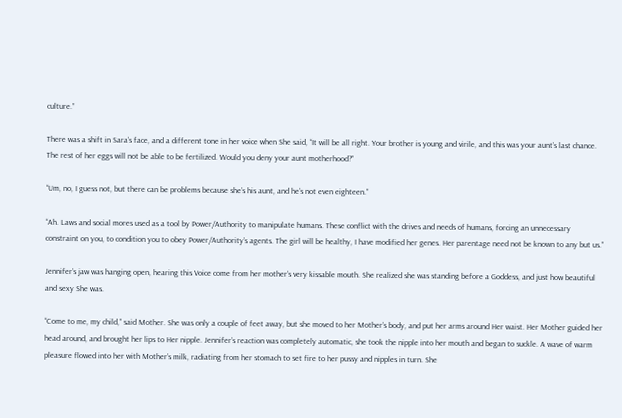culture.”

There was a shift in Sara’s face, and a different tone in her voice when She said, “It will be all right. Your brother is young and virile, and this was your aunt’s last chance. The rest of her eggs will not be able to be fertilized. Would you deny your aunt motherhood?”

“Um, no, I guess not, but there can be problems because she’s his aunt, and he’s not even eighteen.”

“Ah. Laws and social mores used as a tool by Power/Authority to manipulate humans. These conflict with the drives and needs of humans, forcing an unnecessary constraint on you, to condition you to obey Power/Authority’s agents. The girl will be healthy, I have modified her genes. Her parentage need not be known to any but us.”

Jennifer’s jaw was hanging open, hearing this Voice come from her mother’s very kissable mouth. She realized she was standing before a Goddess, and just how beautiful and sexy She was.

“Come to me, my child,” said Mother. She was only a couple of feet away, but she moved to her Mother’s body, and put her arms around Her waist. Her Mother guided her head around, and brought her lips to Her nipple. Jennifer’s reaction was completely automatic, she took the nipple into her mouth and began to suckle. A wave of warm pleasure flowed into her with Mother’s milk, radiating from her stomach to set fire to her pussy and nipples in turn. She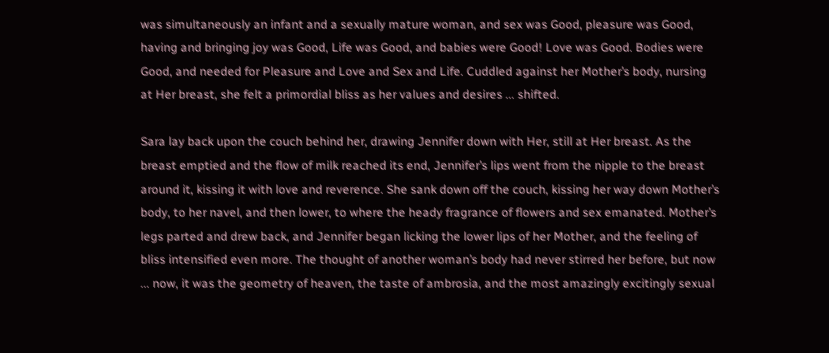was simultaneously an infant and a sexually mature woman, and sex was Good, pleasure was Good, having and bringing joy was Good, Life was Good, and babies were Good! Love was Good. Bodies were Good, and needed for Pleasure and Love and Sex and Life. Cuddled against her Mother’s body, nursing at Her breast, she felt a primordial bliss as her values and desires ... shifted.

Sara lay back upon the couch behind her, drawing Jennifer down with Her, still at Her breast. As the breast emptied and the flow of milk reached its end, Jennifer’s lips went from the nipple to the breast around it, kissing it with love and reverence. She sank down off the couch, kissing her way down Mother’s body, to her navel, and then lower, to where the heady fragrance of flowers and sex emanated. Mother’s legs parted and drew back, and Jennifer began licking the lower lips of her Mother, and the feeling of bliss intensified even more. The thought of another woman’s body had never stirred her before, but now ... now, it was the geometry of heaven, the taste of ambrosia, and the most amazingly excitingly sexual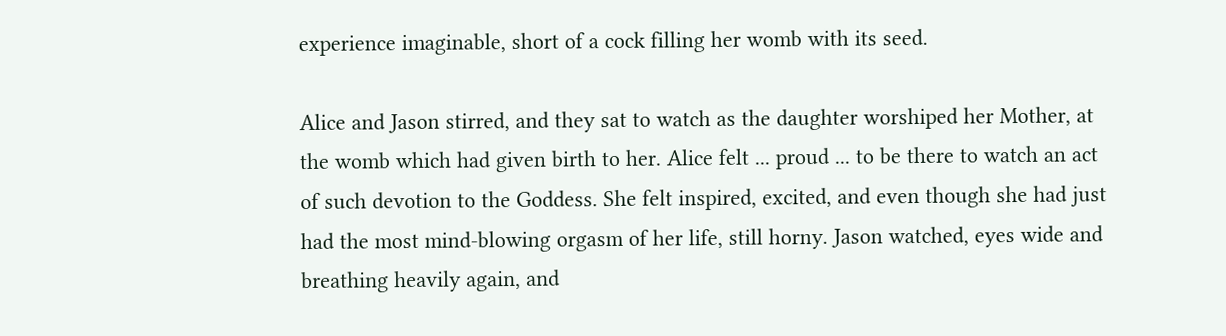experience imaginable, short of a cock filling her womb with its seed.

Alice and Jason stirred, and they sat to watch as the daughter worshiped her Mother, at the womb which had given birth to her. Alice felt ... proud ... to be there to watch an act of such devotion to the Goddess. She felt inspired, excited, and even though she had just had the most mind-blowing orgasm of her life, still horny. Jason watched, eyes wide and breathing heavily again, and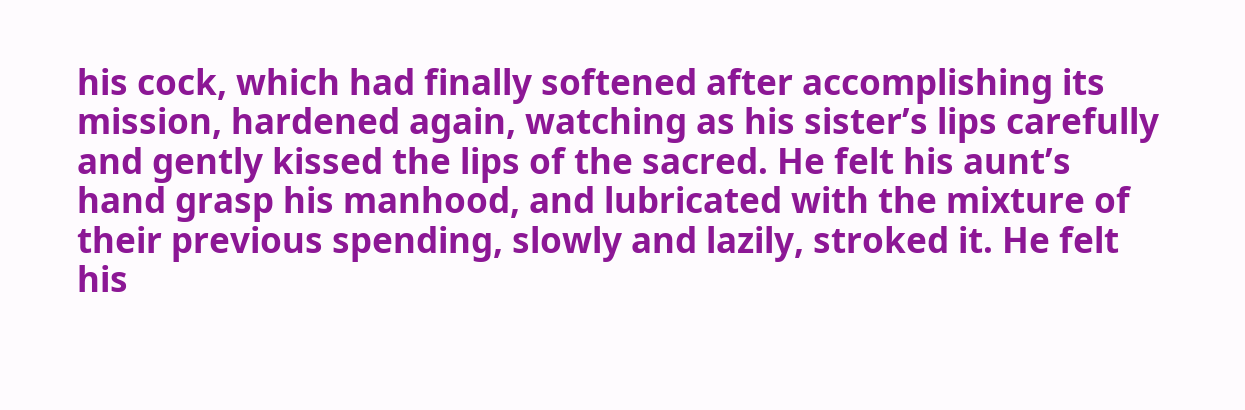his cock, which had finally softened after accomplishing its mission, hardened again, watching as his sister’s lips carefully and gently kissed the lips of the sacred. He felt his aunt’s hand grasp his manhood, and lubricated with the mixture of their previous spending, slowly and lazily, stroked it. He felt his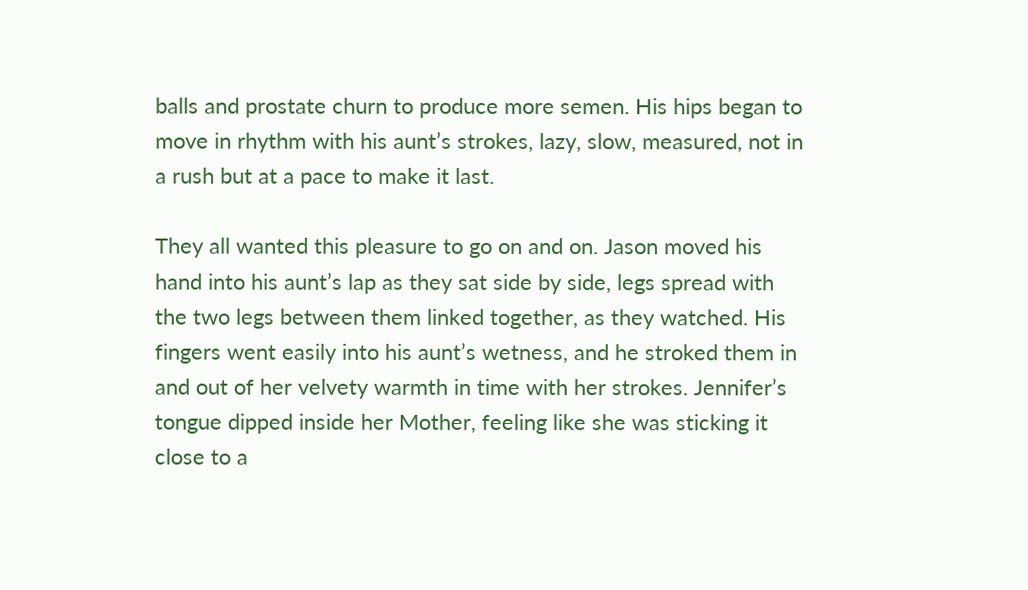balls and prostate churn to produce more semen. His hips began to move in rhythm with his aunt’s strokes, lazy, slow, measured, not in a rush but at a pace to make it last.

They all wanted this pleasure to go on and on. Jason moved his hand into his aunt’s lap as they sat side by side, legs spread with the two legs between them linked together, as they watched. His fingers went easily into his aunt’s wetness, and he stroked them in and out of her velvety warmth in time with her strokes. Jennifer’s tongue dipped inside her Mother, feeling like she was sticking it close to a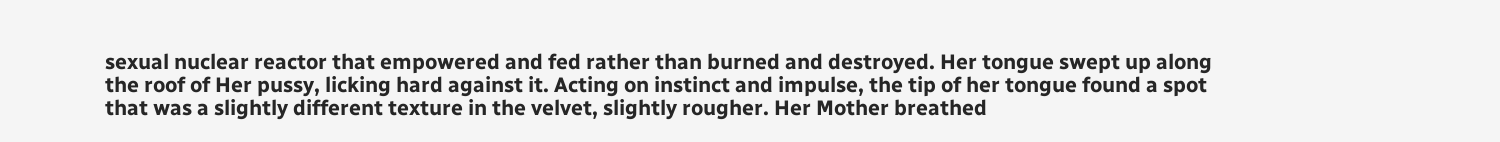sexual nuclear reactor that empowered and fed rather than burned and destroyed. Her tongue swept up along the roof of Her pussy, licking hard against it. Acting on instinct and impulse, the tip of her tongue found a spot that was a slightly different texture in the velvet, slightly rougher. Her Mother breathed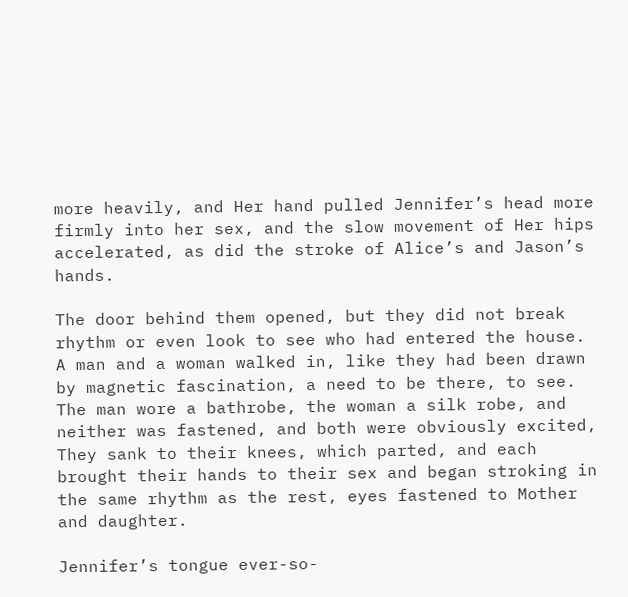more heavily, and Her hand pulled Jennifer’s head more firmly into her sex, and the slow movement of Her hips accelerated, as did the stroke of Alice’s and Jason’s hands.

The door behind them opened, but they did not break rhythm or even look to see who had entered the house. A man and a woman walked in, like they had been drawn by magnetic fascination, a need to be there, to see. The man wore a bathrobe, the woman a silk robe, and neither was fastened, and both were obviously excited, They sank to their knees, which parted, and each brought their hands to their sex and began stroking in the same rhythm as the rest, eyes fastened to Mother and daughter.

Jennifer’s tongue ever-so-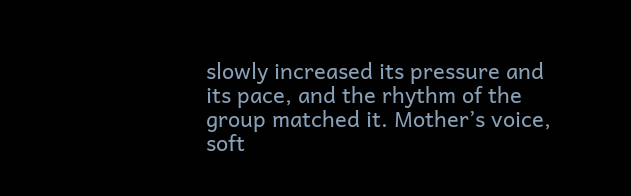slowly increased its pressure and its pace, and the rhythm of the group matched it. Mother’s voice, soft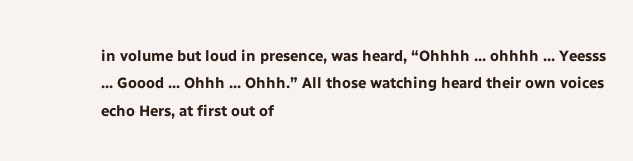in volume but loud in presence, was heard, “Ohhhh ... ohhhh ... Yeesss ... Goood ... Ohhh ... Ohhh.” All those watching heard their own voices echo Hers, at first out of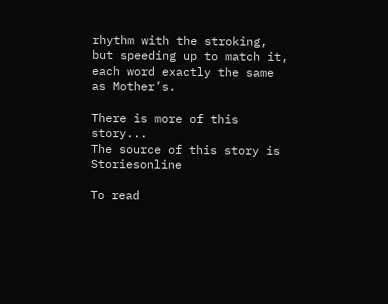rhythm with the stroking, but speeding up to match it, each word exactly the same as Mother’s.

There is more of this story...
The source of this story is Storiesonline

To read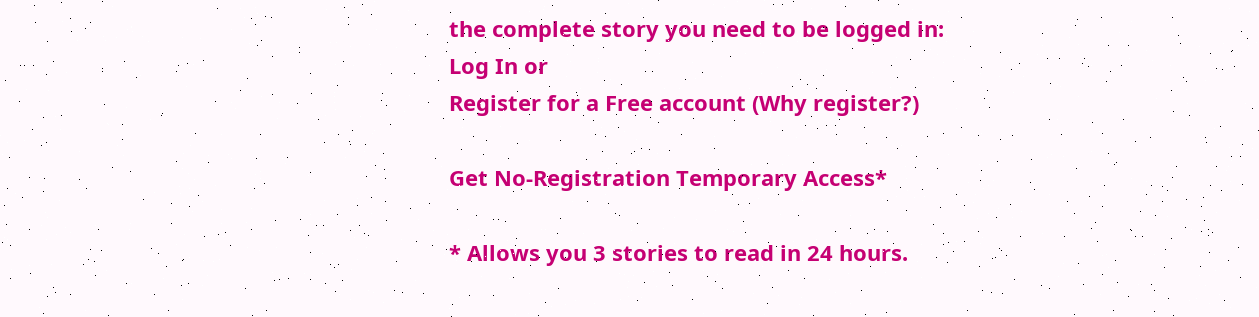the complete story you need to be logged in:
Log In or
Register for a Free account (Why register?)

Get No-Registration Temporary Access*

* Allows you 3 stories to read in 24 hours.